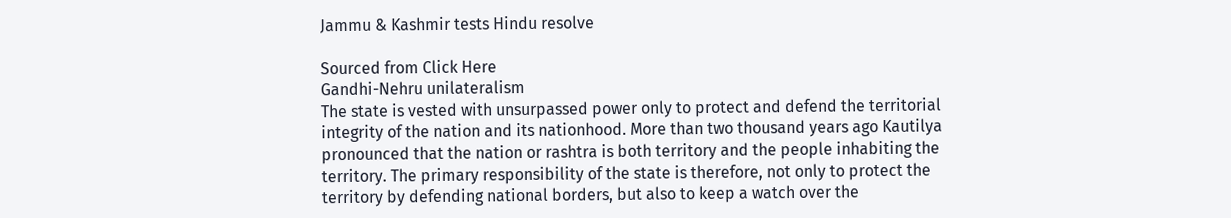Jammu & Kashmir tests Hindu resolve

Sourced from Click Here
Gandhi-Nehru unilateralism
The state is vested with unsurpassed power only to protect and defend the territorial integrity of the nation and its nationhood. More than two thousand years ago Kautilya pronounced that the nation or rashtra is both territory and the people inhabiting the territory. The primary responsibility of the state is therefore, not only to protect the territory by defending national borders, but also to keep a watch over the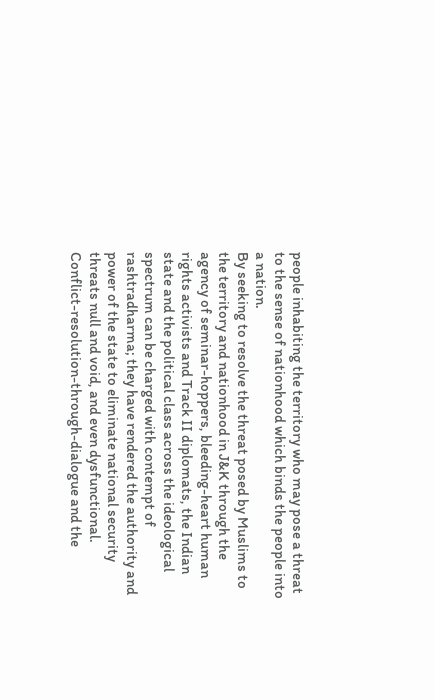people inhabiting the territory who may pose a threat to the sense of nationhood which binds the people into a nation.
By seeking to resolve the threat posed by Muslims to the territory and nationhood in J&K through the agency of seminar-hoppers, bleeding-heart human rights activists and Track II diplomats, the Indian state and the political class across the ideological spectrum can be charged with contempt of rashtradharma; they have rendered the authority and power of the state to eliminate national security threats null and void, and even dysfunctional.
Conflict-resolution-through-dialogue and the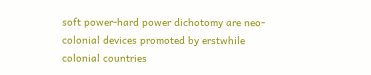soft power-hard power dichotomy are neo-colonial devices promoted by erstwhile colonial countries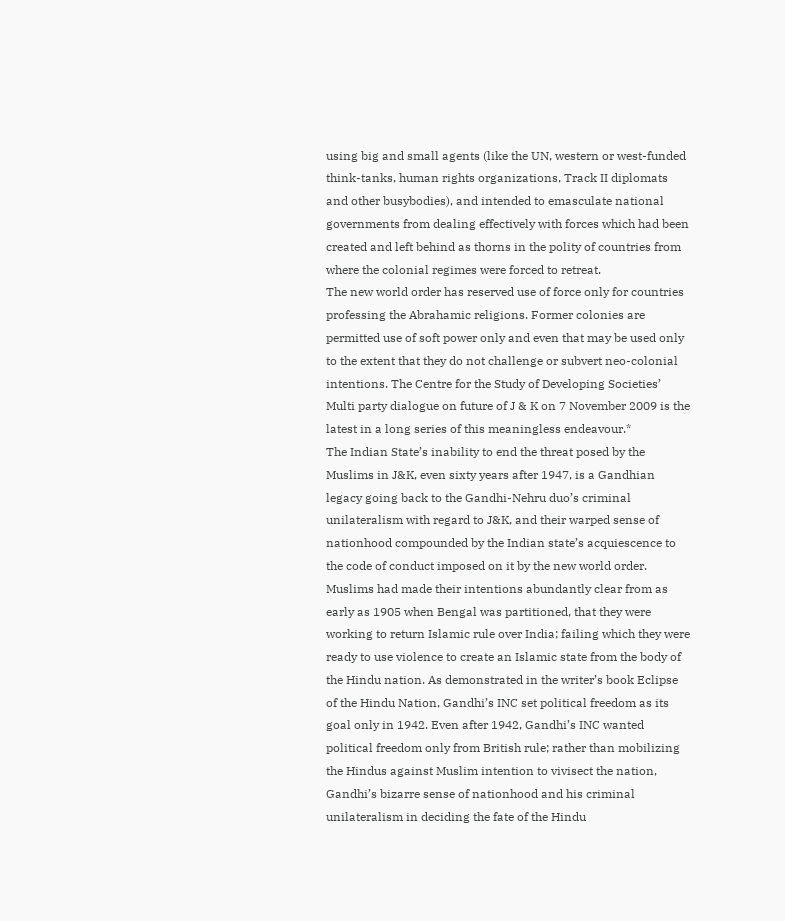using big and small agents (like the UN, western or west-funded think-tanks, human rights organizations, Track II diplomats and other busybodies), and intended to emasculate national governments from dealing effectively with forces which had been created and left behind as thorns in the polity of countries from where the colonial regimes were forced to retreat.
The new world order has reserved use of force only for countries professing the Abrahamic religions. Former colonies are permitted use of soft power only and even that may be used only to the extent that they do not challenge or subvert neo-colonial intentions. The Centre for the Study of Developing Societies’ Multi party dialogue on future of J & K on 7 November 2009 is the latest in a long series of this meaningless endeavour.*
The Indian State’s inability to end the threat posed by the Muslims in J&K, even sixty years after 1947, is a Gandhian legacy going back to the Gandhi-Nehru duo’s criminal unilateralism with regard to J&K, and their warped sense of nationhood compounded by the Indian state’s acquiescence to the code of conduct imposed on it by the new world order.
Muslims had made their intentions abundantly clear from as early as 1905 when Bengal was partitioned, that they were working to return Islamic rule over India; failing which they were ready to use violence to create an Islamic state from the body of the Hindu nation. As demonstrated in the writer’s book Eclipse of the Hindu Nation, Gandhi’s INC set political freedom as its goal only in 1942. Even after 1942, Gandhi’s INC wanted political freedom only from British rule; rather than mobilizing the Hindus against Muslim intention to vivisect the nation, Gandhi’s bizarre sense of nationhood and his criminal unilateralism in deciding the fate of the Hindu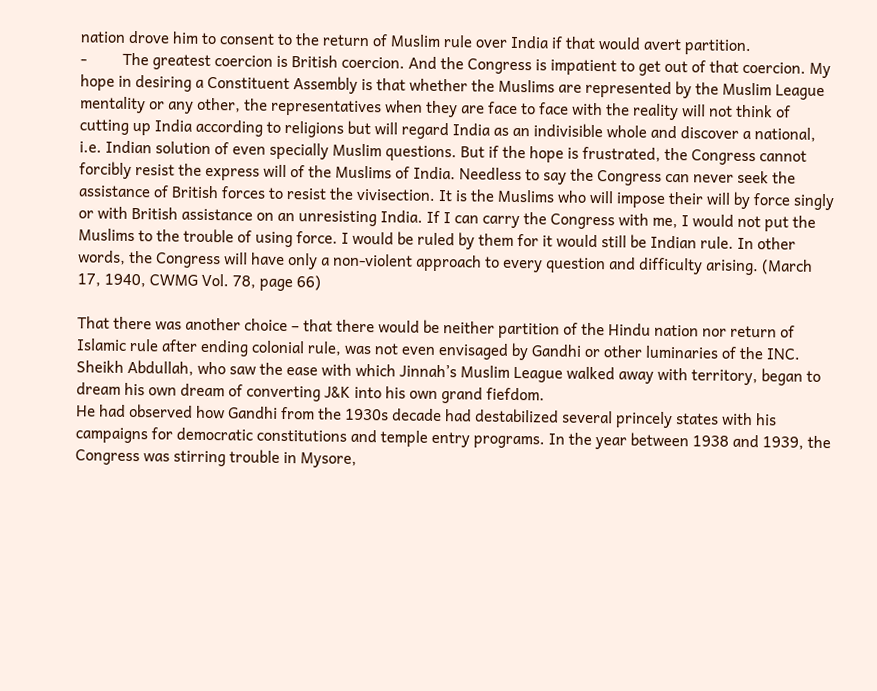nation drove him to consent to the return of Muslim rule over India if that would avert partition.
-         The greatest coercion is British coercion. And the Congress is impatient to get out of that coercion. My hope in desiring a Constituent Assembly is that whether the Muslims are represented by the Muslim League mentality or any other, the representatives when they are face to face with the reality will not think of cutting up India according to religions but will regard India as an indivisible whole and discover a national, i.e. Indian solution of even specially Muslim questions. But if the hope is frustrated, the Congress cannot forcibly resist the express will of the Muslims of India. Needless to say the Congress can never seek the assistance of British forces to resist the vivisection. It is the Muslims who will impose their will by force singly or with British assistance on an unresisting India. If I can carry the Congress with me, I would not put the Muslims to the trouble of using force. I would be ruled by them for it would still be Indian rule. In other words, the Congress will have only a non-violent approach to every question and difficulty arising. (March 17, 1940, CWMG Vol. 78, page 66)

That there was another choice – that there would be neither partition of the Hindu nation nor return of Islamic rule after ending colonial rule, was not even envisaged by Gandhi or other luminaries of the INC. Sheikh Abdullah, who saw the ease with which Jinnah’s Muslim League walked away with territory, began to dream his own dream of converting J&K into his own grand fiefdom.
He had observed how Gandhi from the 1930s decade had destabilized several princely states with his campaigns for democratic constitutions and temple entry programs. In the year between 1938 and 1939, the Congress was stirring trouble in Mysore,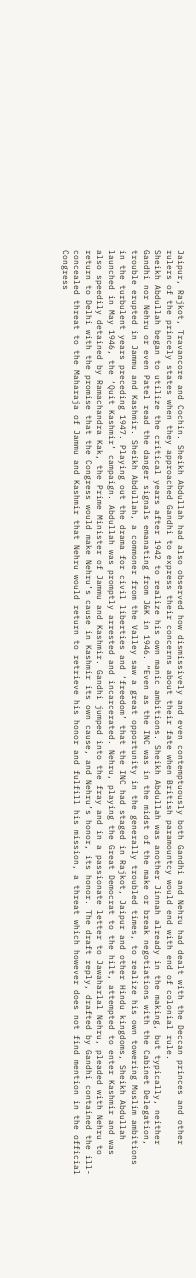Jaipur, Rajkot, Travancore and Cochin. Sheikh Abdullah had also observed how dismissively and even contemptuously both Gandhi and Nehru had dealt with the Deccan princes and other rulers of the princely states when they approached Gandhi to express their concerns about their fate when British paramountcy would end with end of colonial rule.
Sheikh Abdullah began to utilize the critical years after 1942 to realize his own manic ambitions. Sheikh Abdullah was another Jinnah already in the making, but typically, neither Gandhi nor Nehru or even Patel read the danger signals emanating from J&K in 1946. “Even as the INC was in the midst of the make or break negotiations with the Cabinet Delegation, trouble erupted in Jammu and Kashmir. Sheikh Abdullah, a commoner from the Valley saw a great opportunity in the generally troubled times, to realize his own towering Muslim ambitions in the turbulent years preceding 1947. Playing out the drama for civil liberties and ‘freedom’ that the INC had staged in Rajkot, Jaipur and other Hindu kingdoms, Sheikh Abdullah launched in May 1946, the ‘Quit Kashmir’ campaign. Abdullah was promptly arrested and incarcerated. Nehru, playing the Great Democrat to the hilt, attempted to enter Kashmir and was also speedily detained by Ramachandra Kak, the Prime Minister of Jammu and Kashmir. Gandhi jumped into the fray and in a passionate letter to Jawaharlal Nehru, pleaded with Nehru to return to Delhi with the promise that the Congress would make Nehru’s cause in Kashmir its own cause, and Nehru’s honor, its honor. The draft reply, drafted by Gandhi contained the ill-concealed threat to the Maharaja of Jammu and Kashmir that Nehru would return to retrieve his honor and fulfill his mission, a threat which however does not find mention in the official Congress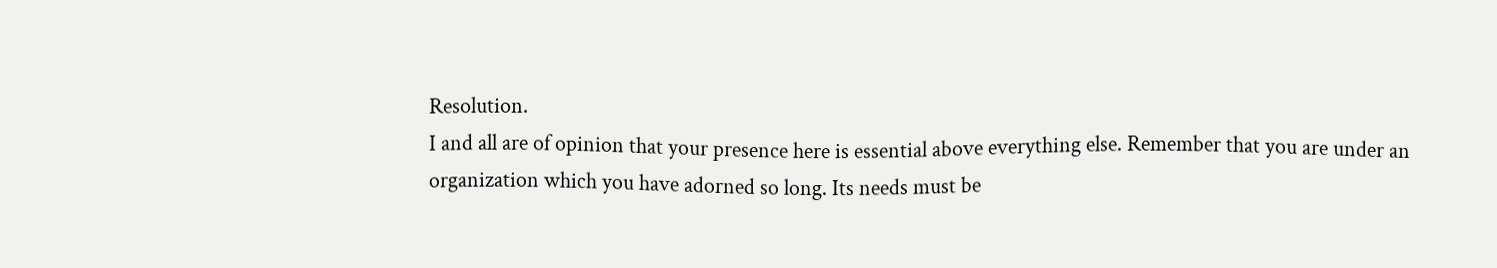Resolution.
I and all are of opinion that your presence here is essential above everything else. Remember that you are under an organization which you have adorned so long. Its needs must be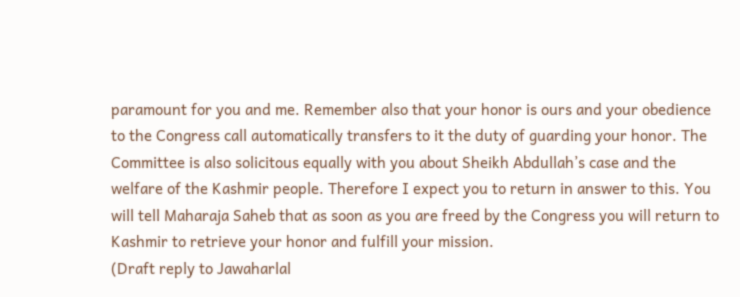paramount for you and me. Remember also that your honor is ours and your obedience to the Congress call automatically transfers to it the duty of guarding your honor. The Committee is also solicitous equally with you about Sheikh Abdullah’s case and the welfare of the Kashmir people. Therefore I expect you to return in answer to this. You will tell Maharaja Saheb that as soon as you are freed by the Congress you will return to Kashmir to retrieve your honor and fulfill your mission.
(Draft reply to Jawaharlal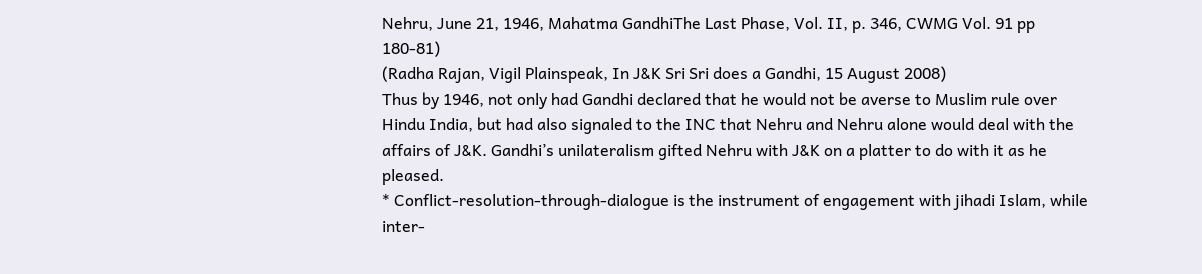Nehru, June 21, 1946, Mahatma GandhiThe Last Phase, Vol. II, p. 346, CWMG Vol. 91 pp 180-81)
(Radha Rajan, Vigil Plainspeak, In J&K Sri Sri does a Gandhi, 15 August 2008)
Thus by 1946, not only had Gandhi declared that he would not be averse to Muslim rule over Hindu India, but had also signaled to the INC that Nehru and Nehru alone would deal with the affairs of J&K. Gandhi’s unilateralism gifted Nehru with J&K on a platter to do with it as he pleased.
* Conflict-resolution-through-dialogue is the instrument of engagement with jihadi Islam, while inter-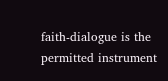faith-dialogue is the permitted instrument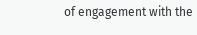of engagement with the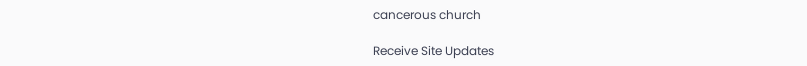cancerous church

Receive Site Updates